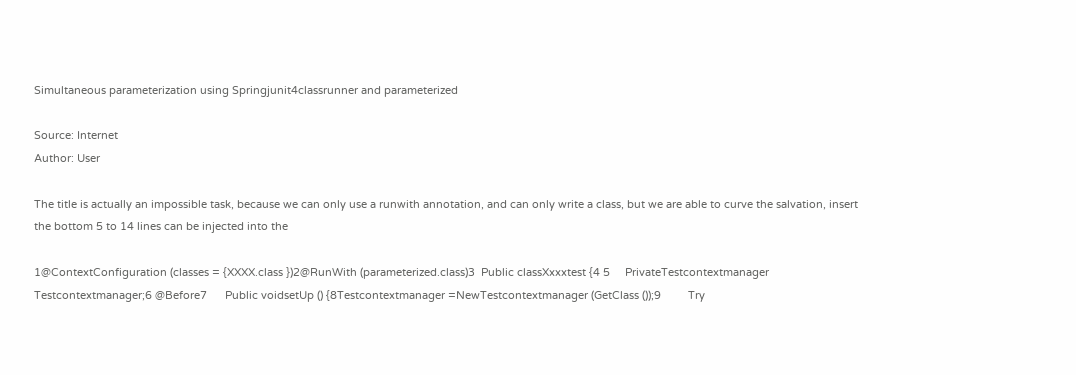Simultaneous parameterization using Springjunit4classrunner and parameterized

Source: Internet
Author: User

The title is actually an impossible task, because we can only use a runwith annotation, and can only write a class, but we are able to curve the salvation, insert the bottom 5 to 14 lines can be injected into the

1@ContextConfiguration (classes = {XXXX.class })2@RunWith (parameterized.class)3  Public classXxxxtest {4 5     PrivateTestcontextmanager Testcontextmanager;6 @Before7      Public voidsetUp () {8Testcontextmanager =NewTestcontextmanager (GetClass ());9         Try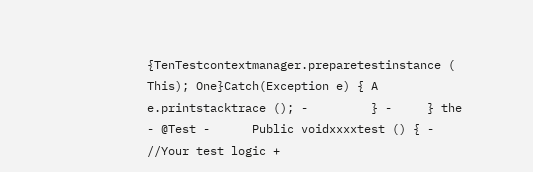{TenTestcontextmanager.preparetestinstance ( This); One}Catch(Exception e) { A e.printstacktrace (); -         } -     } the  - @Test -      Public voidxxxxtest () { -      //Your test logic +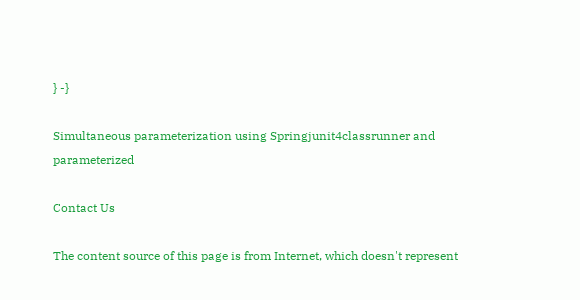} -}

Simultaneous parameterization using Springjunit4classrunner and parameterized

Contact Us

The content source of this page is from Internet, which doesn't represent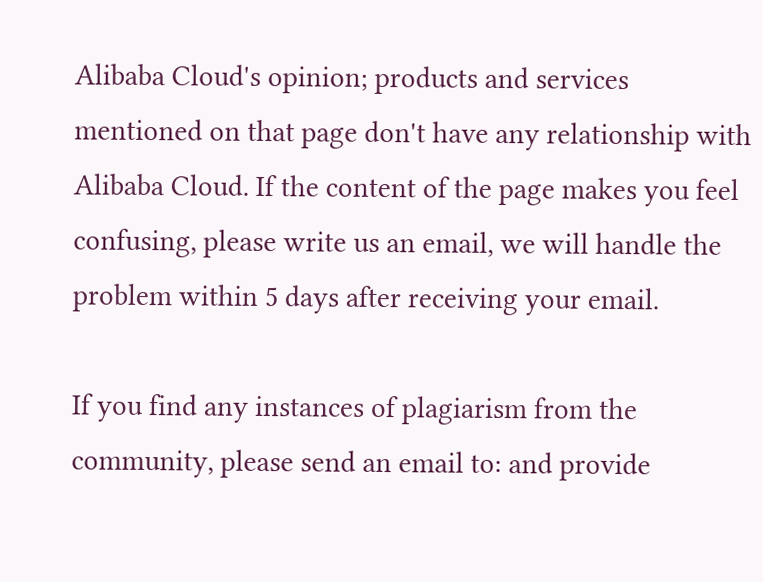Alibaba Cloud's opinion; products and services mentioned on that page don't have any relationship with Alibaba Cloud. If the content of the page makes you feel confusing, please write us an email, we will handle the problem within 5 days after receiving your email.

If you find any instances of plagiarism from the community, please send an email to: and provide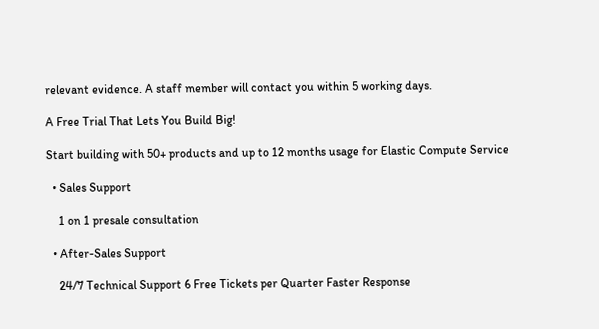relevant evidence. A staff member will contact you within 5 working days.

A Free Trial That Lets You Build Big!

Start building with 50+ products and up to 12 months usage for Elastic Compute Service

  • Sales Support

    1 on 1 presale consultation

  • After-Sales Support

    24/7 Technical Support 6 Free Tickets per Quarter Faster Response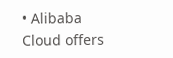• Alibaba Cloud offers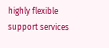highly flexible support services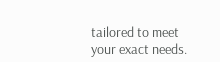tailored to meet your exact needs.